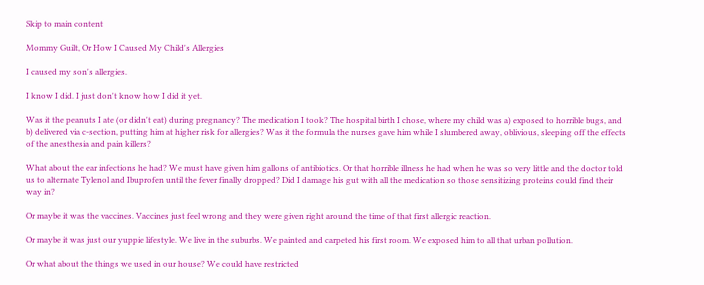Skip to main content

Mommy Guilt, Or How I Caused My Child's Allergies

I caused my son's allergies.

I know I did. I just don't know how I did it yet.

Was it the peanuts I ate (or didn't eat) during pregnancy? The medication I took? The hospital birth I chose, where my child was a) exposed to horrible bugs, and b) delivered via c-section, putting him at higher risk for allergies? Was it the formula the nurses gave him while I slumbered away, oblivious, sleeping off the effects of the anesthesia and pain killers?

What about the ear infections he had? We must have given him gallons of antibiotics. Or that horrible illness he had when he was so very little and the doctor told us to alternate Tylenol and Ibuprofen until the fever finally dropped? Did I damage his gut with all the medication so those sensitizing proteins could find their way in?

Or maybe it was the vaccines. Vaccines just feel wrong and they were given right around the time of that first allergic reaction.

Or maybe it was just our yuppie lifestyle. We live in the suburbs. We painted and carpeted his first room. We exposed him to all that urban pollution.

Or what about the things we used in our house? We could have restricted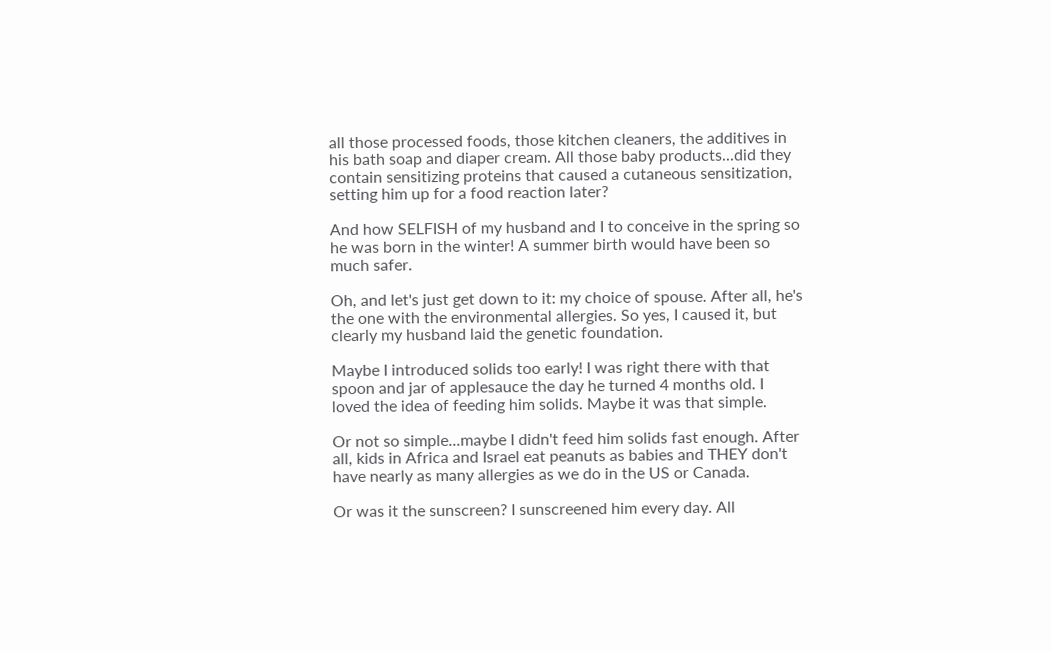all those processed foods, those kitchen cleaners, the additives in his bath soap and diaper cream. All those baby products...did they contain sensitizing proteins that caused a cutaneous sensitization, setting him up for a food reaction later?

And how SELFISH of my husband and I to conceive in the spring so he was born in the winter! A summer birth would have been so much safer.

Oh, and let's just get down to it: my choice of spouse. After all, he's the one with the environmental allergies. So yes, I caused it, but clearly my husband laid the genetic foundation.

Maybe I introduced solids too early! I was right there with that spoon and jar of applesauce the day he turned 4 months old. I loved the idea of feeding him solids. Maybe it was that simple.

Or not so simple...maybe I didn't feed him solids fast enough. After all, kids in Africa and Israel eat peanuts as babies and THEY don't have nearly as many allergies as we do in the US or Canada.

Or was it the sunscreen? I sunscreened him every day. All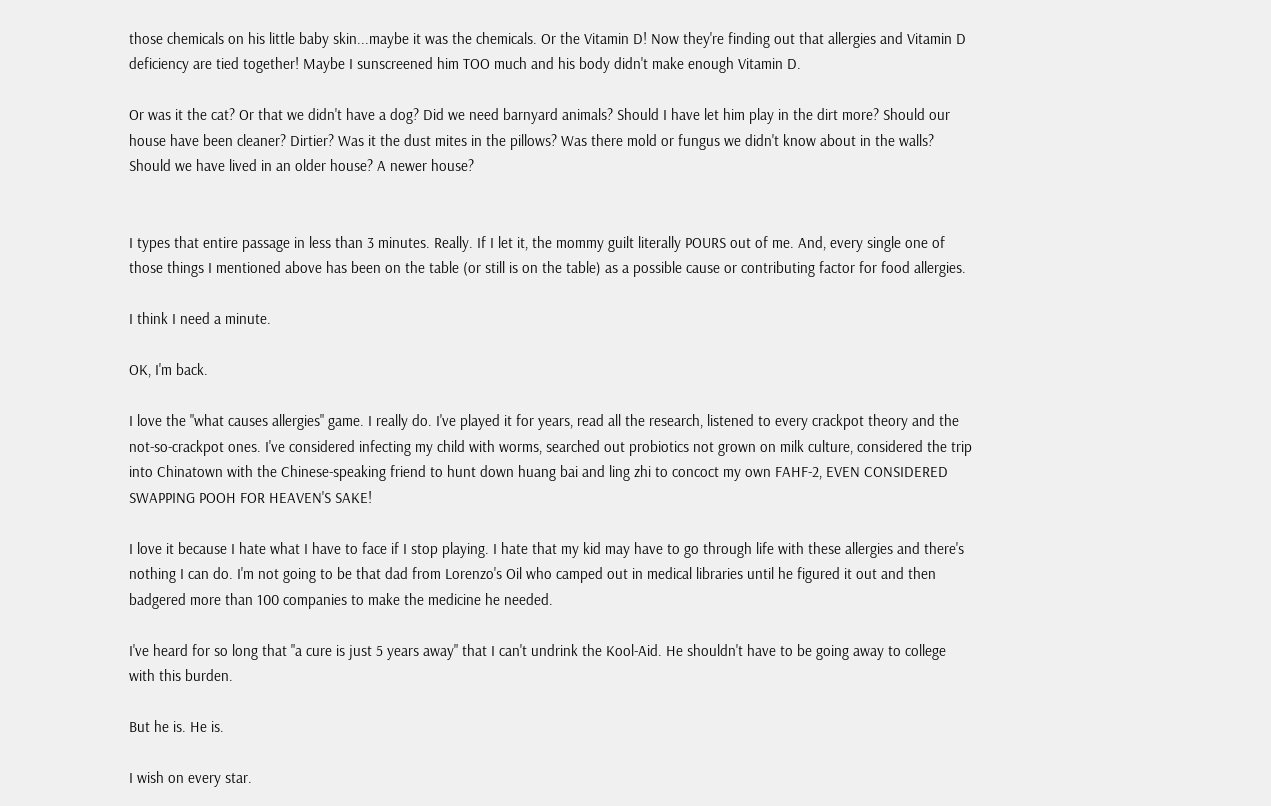those chemicals on his little baby skin...maybe it was the chemicals. Or the Vitamin D! Now they're finding out that allergies and Vitamin D deficiency are tied together! Maybe I sunscreened him TOO much and his body didn't make enough Vitamin D.

Or was it the cat? Or that we didn't have a dog? Did we need barnyard animals? Should I have let him play in the dirt more? Should our house have been cleaner? Dirtier? Was it the dust mites in the pillows? Was there mold or fungus we didn't know about in the walls? Should we have lived in an older house? A newer house?


I types that entire passage in less than 3 minutes. Really. If I let it, the mommy guilt literally POURS out of me. And, every single one of those things I mentioned above has been on the table (or still is on the table) as a possible cause or contributing factor for food allergies.

I think I need a minute.

OK, I'm back.

I love the "what causes allergies" game. I really do. I've played it for years, read all the research, listened to every crackpot theory and the not-so-crackpot ones. I've considered infecting my child with worms, searched out probiotics not grown on milk culture, considered the trip into Chinatown with the Chinese-speaking friend to hunt down huang bai and ling zhi to concoct my own FAHF-2, EVEN CONSIDERED SWAPPING POOH FOR HEAVEN'S SAKE!

I love it because I hate what I have to face if I stop playing. I hate that my kid may have to go through life with these allergies and there's nothing I can do. I'm not going to be that dad from Lorenzo's Oil who camped out in medical libraries until he figured it out and then badgered more than 100 companies to make the medicine he needed.

I've heard for so long that "a cure is just 5 years away" that I can't undrink the Kool-Aid. He shouldn't have to be going away to college with this burden.

But he is. He is.

I wish on every star.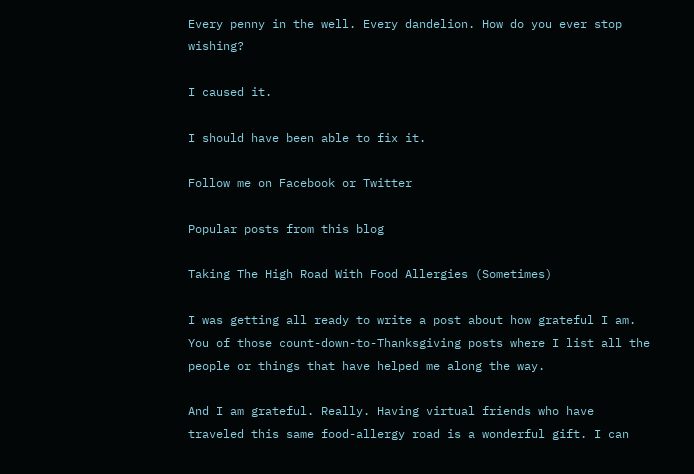Every penny in the well. Every dandelion. How do you ever stop wishing?

I caused it.

I should have been able to fix it.

Follow me on Facebook or Twitter

Popular posts from this blog

Taking The High Road With Food Allergies (Sometimes)

I was getting all ready to write a post about how grateful I am. You of those count-down-to-Thanksgiving posts where I list all the people or things that have helped me along the way.

And I am grateful. Really. Having virtual friends who have traveled this same food-allergy road is a wonderful gift. I can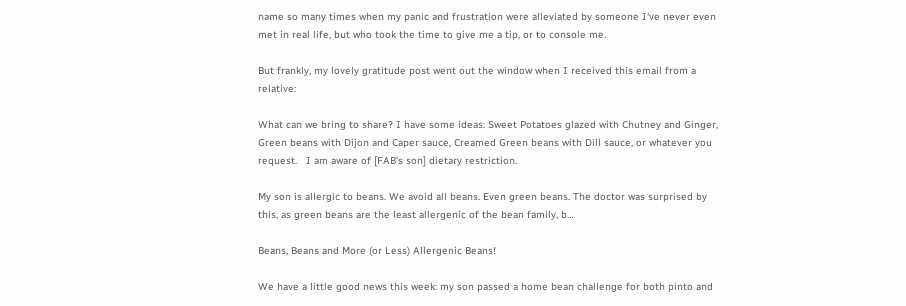name so many times when my panic and frustration were alleviated by someone I've never even met in real life, but who took the time to give me a tip, or to console me.

But frankly, my lovely gratitude post went out the window when I received this email from a relative:

What can we bring to share? I have some ideas: Sweet Potatoes glazed with Chutney and Ginger, Green beans with Dijon and Caper sauce, Creamed Green beans with Dill sauce, or whatever you request.   I am aware of [FAB's son] dietary restriction.

My son is allergic to beans. We avoid all beans. Even green beans. The doctor was surprised by this, as green beans are the least allergenic of the bean family, b…

Beans, Beans and More (or Less) Allergenic Beans!

We have a little good news this week: my son passed a home bean challenge for both pinto and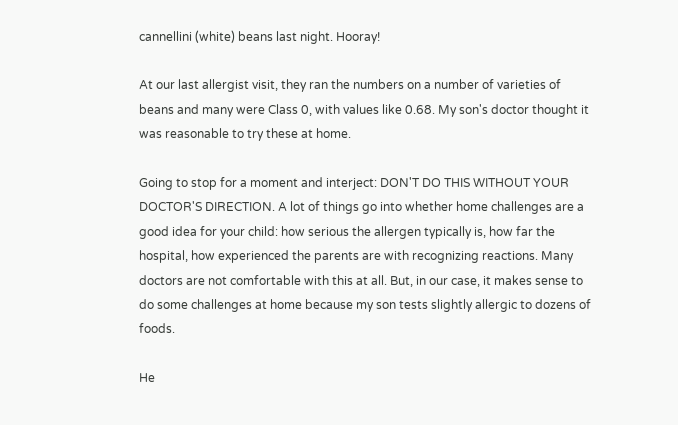cannellini (white) beans last night. Hooray!

At our last allergist visit, they ran the numbers on a number of varieties of beans and many were Class 0, with values like 0.68. My son's doctor thought it was reasonable to try these at home.

Going to stop for a moment and interject: DON'T DO THIS WITHOUT YOUR DOCTOR'S DIRECTION. A lot of things go into whether home challenges are a good idea for your child: how serious the allergen typically is, how far the hospital, how experienced the parents are with recognizing reactions. Many doctors are not comfortable with this at all. But, in our case, it makes sense to do some challenges at home because my son tests slightly allergic to dozens of foods.

He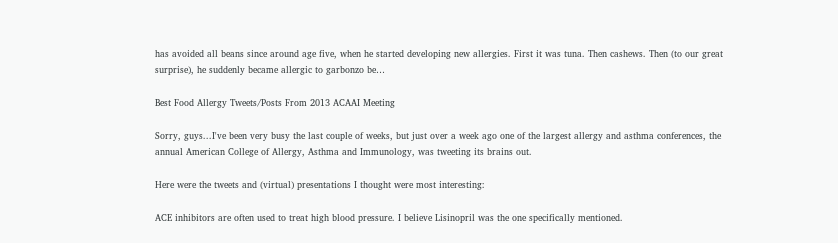has avoided all beans since around age five, when he started developing new allergies. First it was tuna. Then cashews. Then (to our great surprise), he suddenly became allergic to garbonzo be…

Best Food Allergy Tweets/Posts From 2013 ACAAI Meeting

Sorry, guys...I've been very busy the last couple of weeks, but just over a week ago one of the largest allergy and asthma conferences, the annual American College of Allergy, Asthma and Immunology, was tweeting its brains out.

Here were the tweets and (virtual) presentations I thought were most interesting:

ACE inhibitors are often used to treat high blood pressure. I believe Lisinopril was the one specifically mentioned.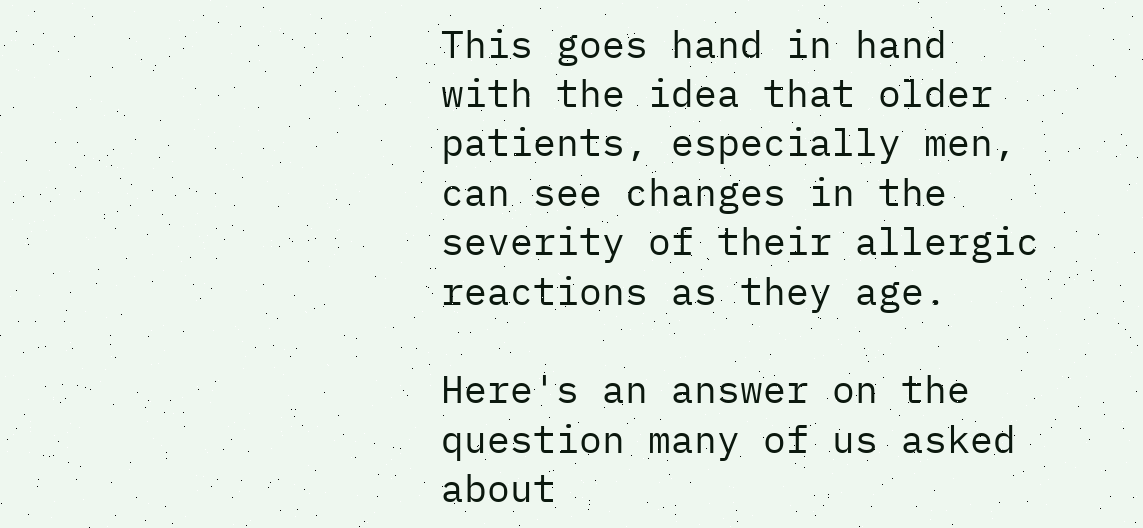This goes hand in hand with the idea that older patients, especially men, can see changes in the severity of their allergic reactions as they age.

Here's an answer on the question many of us asked about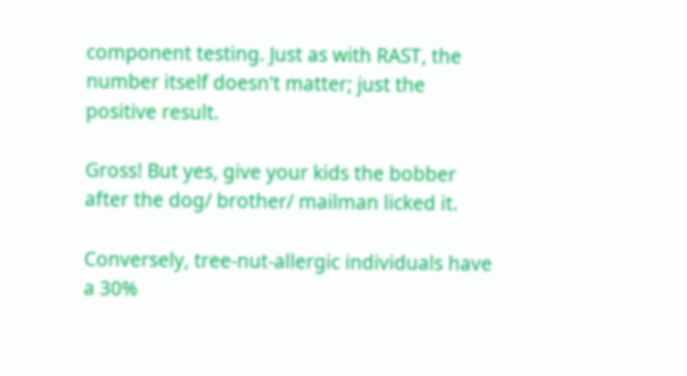component testing. Just as with RAST, the number itself doesn't matter; just the positive result.

Gross! But yes, give your kids the bobber after the dog/ brother/ mailman licked it.

Conversely, tree-nut-allergic individuals have a 30%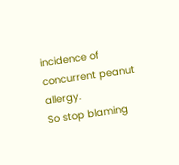incidence of concurrent peanut allergy.
So stop blaming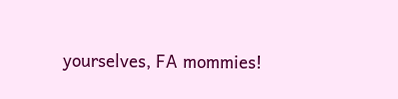yourselves, FA mommies!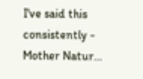I've said this consistently - Mother Natur…